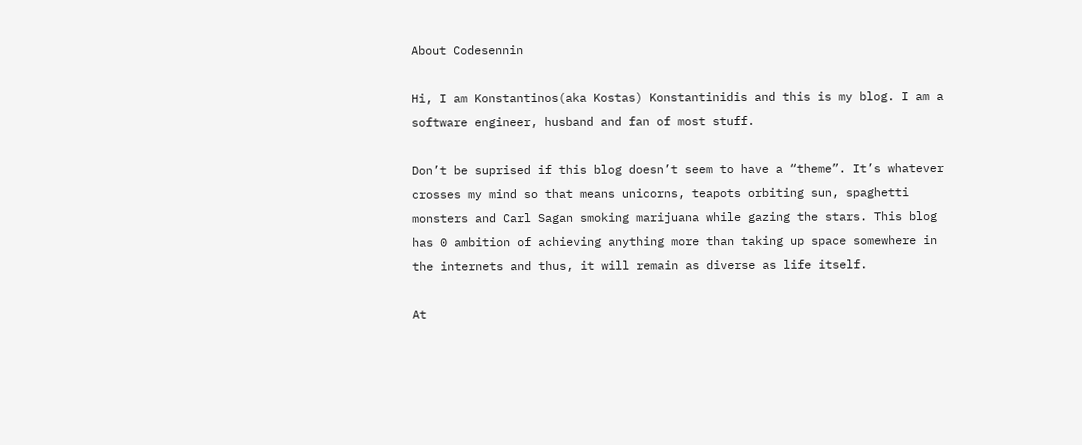About Codesennin

Hi, I am Konstantinos(aka Kostas) Konstantinidis and this is my blog. I am a software engineer, husband and fan of most stuff.

Don’t be suprised if this blog doesn’t seem to have a “theme”. It’s whatever crosses my mind so that means unicorns, teapots orbiting sun, spaghetti monsters and Carl Sagan smoking marijuana while gazing the stars. This blog has 0 ambition of achieving anything more than taking up space somewhere in the internets and thus, it will remain as diverse as life itself.

At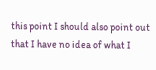this point I should also point out that I have no idea of what I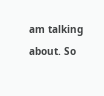am talking about. So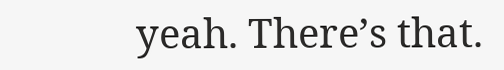yeah. There’s that.